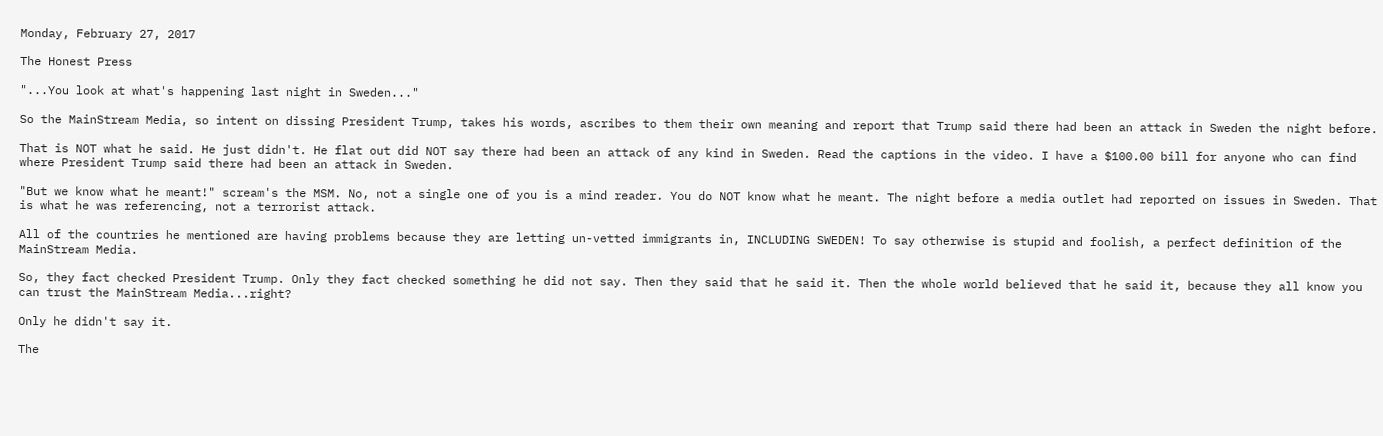Monday, February 27, 2017

The Honest Press

"...You look at what's happening last night in Sweden..."

So the MainStream Media, so intent on dissing President Trump, takes his words, ascribes to them their own meaning and report that Trump said there had been an attack in Sweden the night before.

That is NOT what he said. He just didn't. He flat out did NOT say there had been an attack of any kind in Sweden. Read the captions in the video. I have a $100.00 bill for anyone who can find where President Trump said there had been an attack in Sweden.

"But we know what he meant!" scream's the MSM. No, not a single one of you is a mind reader. You do NOT know what he meant. The night before a media outlet had reported on issues in Sweden. That is what he was referencing, not a terrorist attack.

All of the countries he mentioned are having problems because they are letting un-vetted immigrants in, INCLUDING SWEDEN! To say otherwise is stupid and foolish, a perfect definition of the MainStream Media.

So, they fact checked President Trump. Only they fact checked something he did not say. Then they said that he said it. Then the whole world believed that he said it, because they all know you can trust the MainStream Media...right?

Only he didn't say it.

The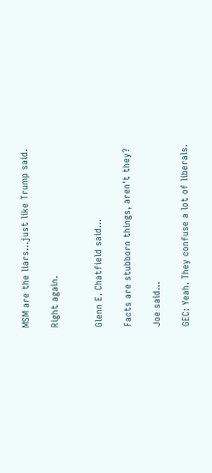MSM are the liars...just like Trump said.

Right again.


Glenn E. Chatfield said...

Facts are stubborn things, aren't they?

Joe said...

GEC: Yeah. They confuse a lot of liberals.